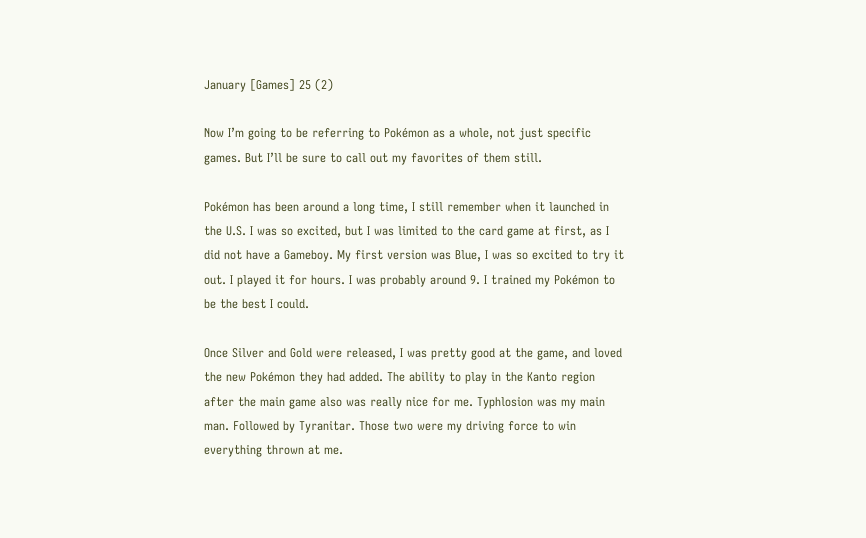January [Games] 25 (2)

Now I’m going to be referring to Pokémon as a whole, not just specific games. But I’ll be sure to call out my favorites of them still.

Pokémon has been around a long time, I still remember when it launched in the U.S. I was so excited, but I was limited to the card game at first, as I did not have a Gameboy. My first version was Blue, I was so excited to try it out. I played it for hours. I was probably around 9. I trained my Pokémon to be the best I could.

Once Silver and Gold were released, I was pretty good at the game, and loved the new Pokémon they had added. The ability to play in the Kanto region after the main game also was really nice for me. Typhlosion was my main man. Followed by Tyranitar. Those two were my driving force to win everything thrown at me.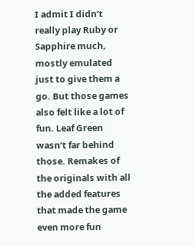I admit I didn’t really play Ruby or Sapphire much, mostly emulated just to give them a go. But those games also felt like a lot of fun. Leaf Green wasn’t far behind those. Remakes of the originals with all the added features that made the game even more fun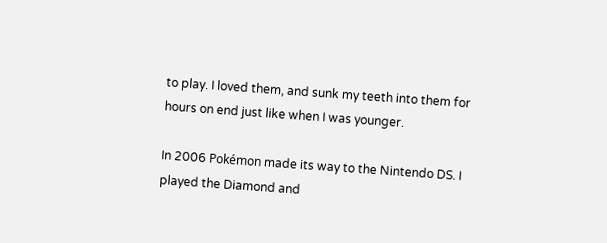to play. I loved them, and sunk my teeth into them for hours on end just like when I was younger.

In 2006 Pokémon made its way to the Nintendo DS. I played the Diamond and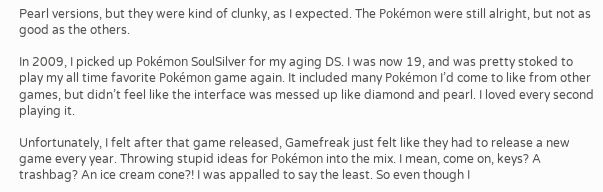Pearl versions, but they were kind of clunky, as I expected. The Pokémon were still alright, but not as good as the others.

In 2009, I picked up Pokémon SoulSilver for my aging DS. I was now 19, and was pretty stoked to play my all time favorite Pokémon game again. It included many Pokémon I’d come to like from other games, but didn’t feel like the interface was messed up like diamond and pearl. I loved every second playing it.

Unfortunately, I felt after that game released, Gamefreak just felt like they had to release a new game every year. Throwing stupid ideas for Pokémon into the mix. I mean, come on, keys? A trashbag? An ice cream cone?! I was appalled to say the least. So even though I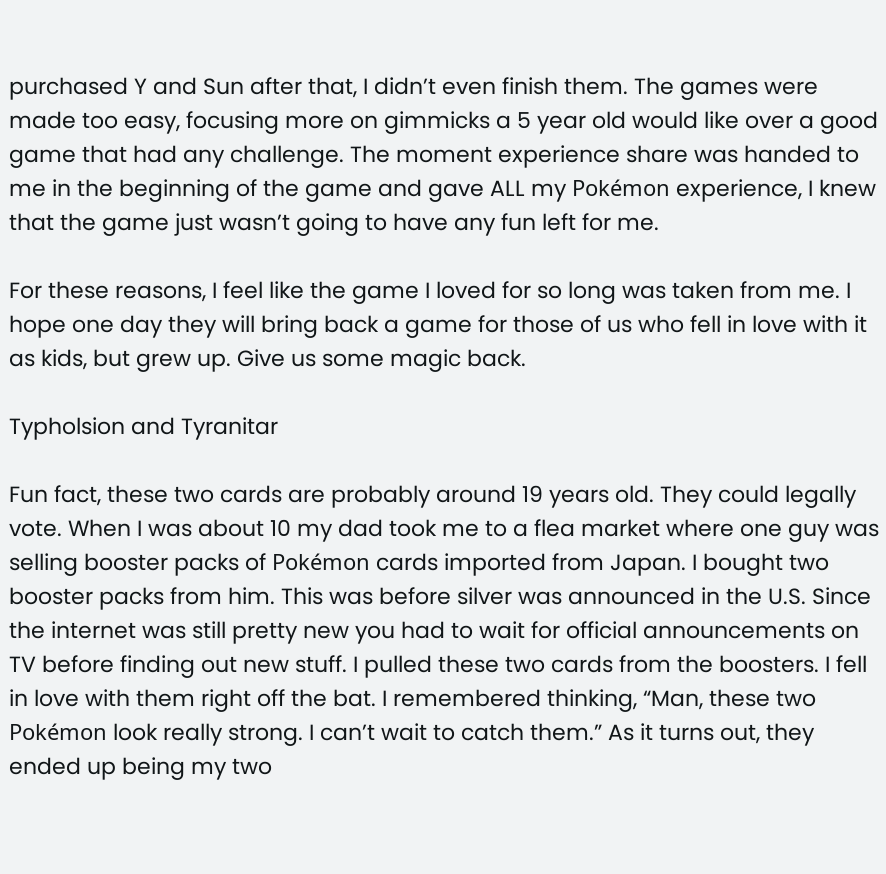purchased Y and Sun after that, I didn’t even finish them. The games were made too easy, focusing more on gimmicks a 5 year old would like over a good game that had any challenge. The moment experience share was handed to me in the beginning of the game and gave ALL my Pokémon experience, I knew that the game just wasn’t going to have any fun left for me.

For these reasons, I feel like the game I loved for so long was taken from me. I hope one day they will bring back a game for those of us who fell in love with it as kids, but grew up. Give us some magic back.

Typholsion and Tyranitar

Fun fact, these two cards are probably around 19 years old. They could legally vote. When I was about 10 my dad took me to a flea market where one guy was selling booster packs of Pokémon cards imported from Japan. I bought two booster packs from him. This was before silver was announced in the U.S. Since the internet was still pretty new you had to wait for official announcements on TV before finding out new stuff. I pulled these two cards from the boosters. I fell in love with them right off the bat. I remembered thinking, “Man, these two Pokémon look really strong. I can’t wait to catch them.” As it turns out, they ended up being my two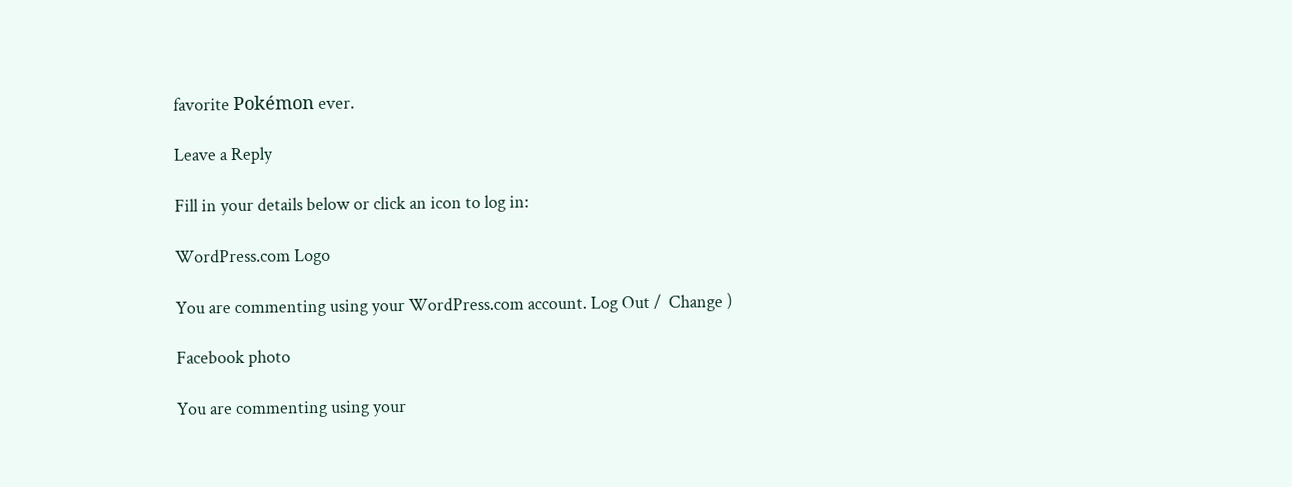favorite Pokémon ever.

Leave a Reply

Fill in your details below or click an icon to log in:

WordPress.com Logo

You are commenting using your WordPress.com account. Log Out /  Change )

Facebook photo

You are commenting using your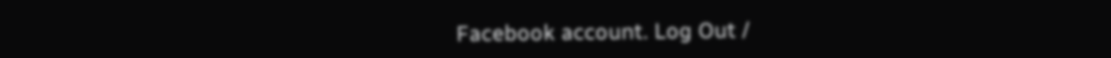Facebook account. Log Out /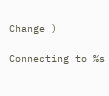Change )

Connecting to %s